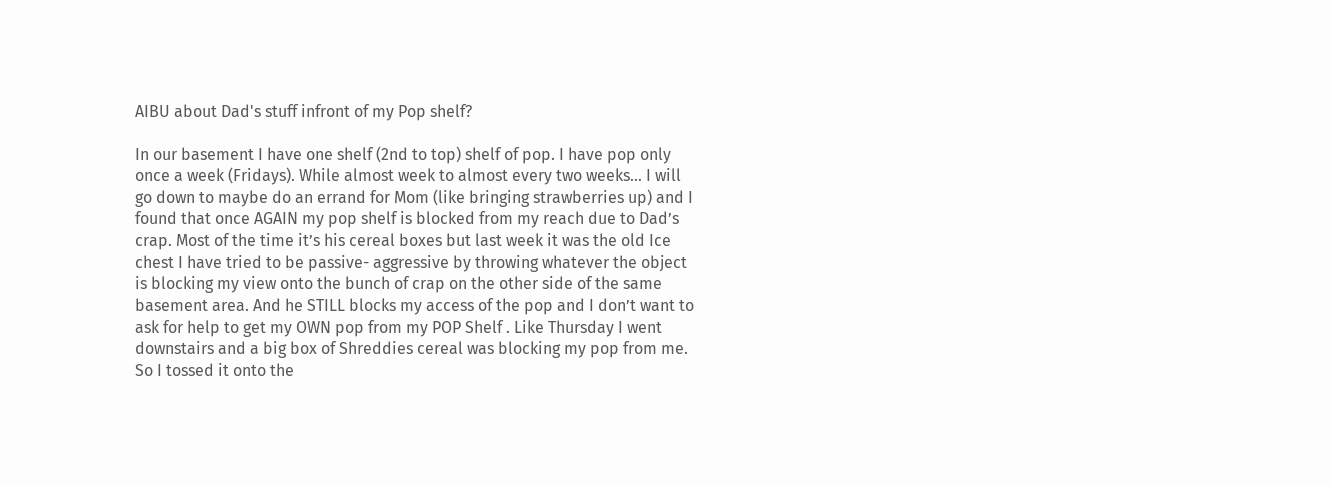AIBU about Dad's stuff infront of my Pop shelf?

In our basement I have one shelf (2nd to top) shelf of pop. I have pop only once a week (Fridays). While almost week to almost every two weeks… I will go down to maybe do an errand for Mom (like bringing strawberries up) and I found that once AGAIN my pop shelf is blocked from my reach due to Dad’s crap. Most of the time it’s his cereal boxes but last week it was the old Ice chest I have tried to be passive- aggressive by throwing whatever the object is blocking my view onto the bunch of crap on the other side of the same basement area. And he STILL blocks my access of the pop and I don’t want to ask for help to get my OWN pop from my POP Shelf . Like Thursday I went downstairs and a big box of Shreddies cereal was blocking my pop from me. So I tossed it onto the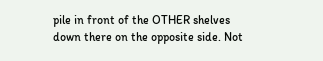pile in front of the OTHER shelves down there on the opposite side. Not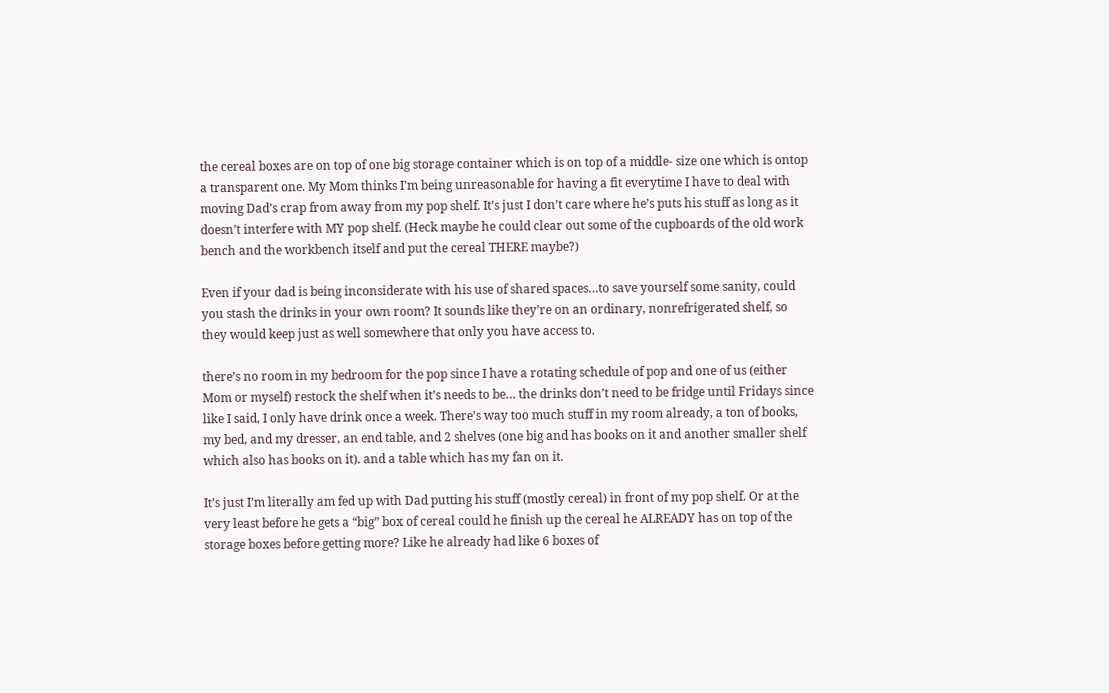the cereal boxes are on top of one big storage container which is on top of a middle- size one which is ontop a transparent one. My Mom thinks I’m being unreasonable for having a fit everytime I have to deal with moving Dad’s crap from away from my pop shelf. It’s just I don’t care where he’s puts his stuff as long as it doesn’t interfere with MY pop shelf. (Heck maybe he could clear out some of the cupboards of the old work bench and the workbench itself and put the cereal THERE maybe?)

Even if your dad is being inconsiderate with his use of shared spaces…to save yourself some sanity, could you stash the drinks in your own room? It sounds like they’re on an ordinary, nonrefrigerated shelf, so they would keep just as well somewhere that only you have access to.

there’s no room in my bedroom for the pop since I have a rotating schedule of pop and one of us (either Mom or myself) restock the shelf when it’s needs to be… the drinks don’t need to be fridge until Fridays since like I said, I only have drink once a week. There’s way too much stuff in my room already, a ton of books, my bed, and my dresser, an end table, and 2 shelves (one big and has books on it and another smaller shelf which also has books on it). and a table which has my fan on it.

It’s just I’m literally am fed up with Dad putting his stuff (mostly cereal) in front of my pop shelf. Or at the very least before he gets a “big” box of cereal could he finish up the cereal he ALREADY has on top of the storage boxes before getting more? Like he already had like 6 boxes of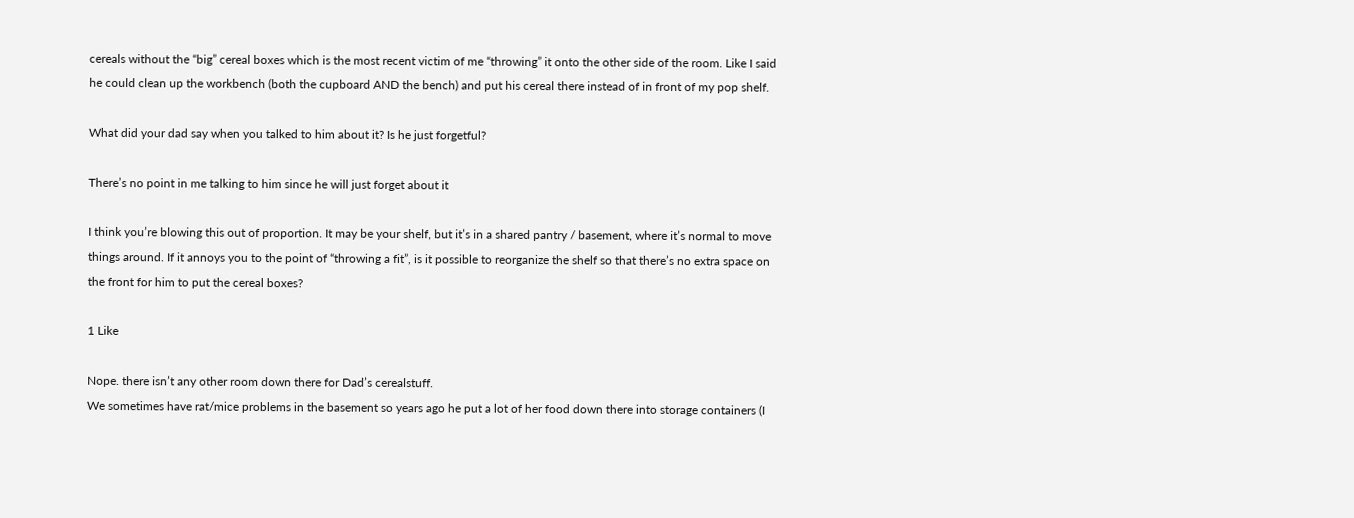cereals without the “big” cereal boxes which is the most recent victim of me “throwing” it onto the other side of the room. Like I said he could clean up the workbench (both the cupboard AND the bench) and put his cereal there instead of in front of my pop shelf.

What did your dad say when you talked to him about it? Is he just forgetful?

There’s no point in me talking to him since he will just forget about it

I think you’re blowing this out of proportion. It may be your shelf, but it’s in a shared pantry / basement, where it’s normal to move things around. If it annoys you to the point of “throwing a fit”, is it possible to reorganize the shelf so that there’s no extra space on the front for him to put the cereal boxes?

1 Like

Nope. there isn’t any other room down there for Dad’s cerealstuff.
We sometimes have rat/mice problems in the basement so years ago he put a lot of her food down there into storage containers (I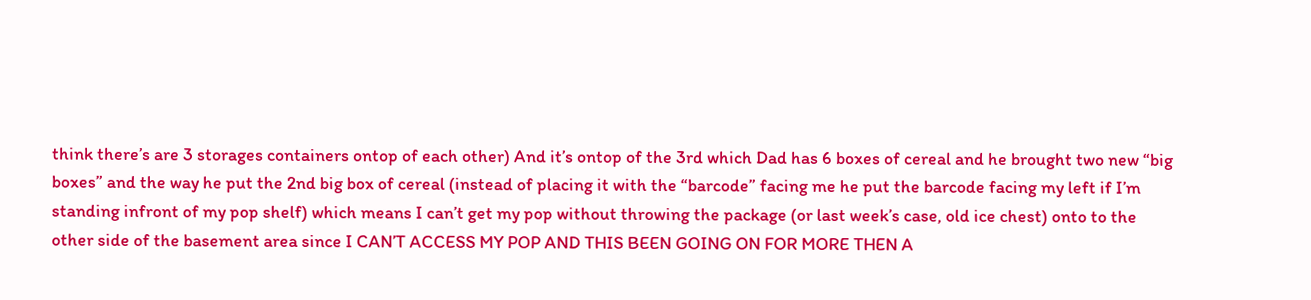think there’s are 3 storages containers ontop of each other) And it’s ontop of the 3rd which Dad has 6 boxes of cereal and he brought two new “big boxes” and the way he put the 2nd big box of cereal (instead of placing it with the “barcode” facing me he put the barcode facing my left if I’m standing infront of my pop shelf) which means I can’t get my pop without throwing the package (or last week’s case, old ice chest) onto to the other side of the basement area since I CAN’T ACCESS MY POP AND THIS BEEN GOING ON FOR MORE THEN A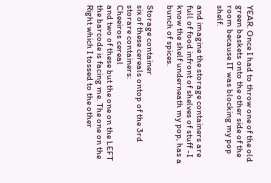YEAR. Once I had to throw one of the old green baskets onto the other side of the room because IT was blocking my pop shelf.

and imagine the storage containers are full of food infront of shelves of stuff -I know the shelf underneath my pop, has a bunch of spices.

Storage container
six of these cereals ontop of the 3rd storare containers:
Cheeiros cereal
and two of these but the one on the LEFT the barcode is facing me. The one on the Right which I tossed to the other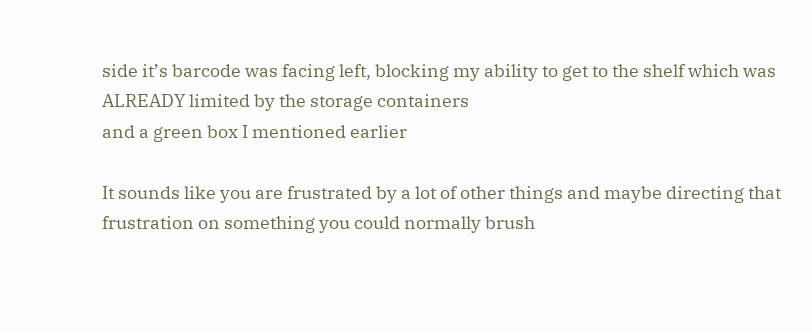side it’s barcode was facing left, blocking my ability to get to the shelf which was ALREADY limited by the storage containers
and a green box I mentioned earlier

It sounds like you are frustrated by a lot of other things and maybe directing that frustration on something you could normally brush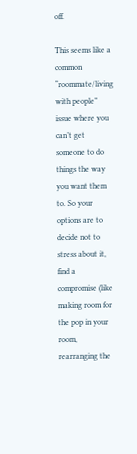off.

This seems like a common “roommate/living with people” issue where you can’t get someone to do things the way you want them to. So your options are to decide not to stress about it, find a compromise (like making room for the pop in your room, rearranging the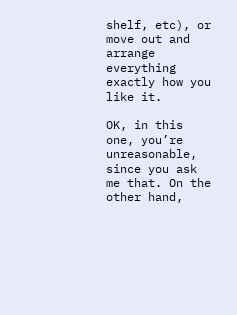shelf, etc), or move out and arrange everything exactly how you like it.

OK, in this one, you’re unreasonable, since you ask me that. On the other hand,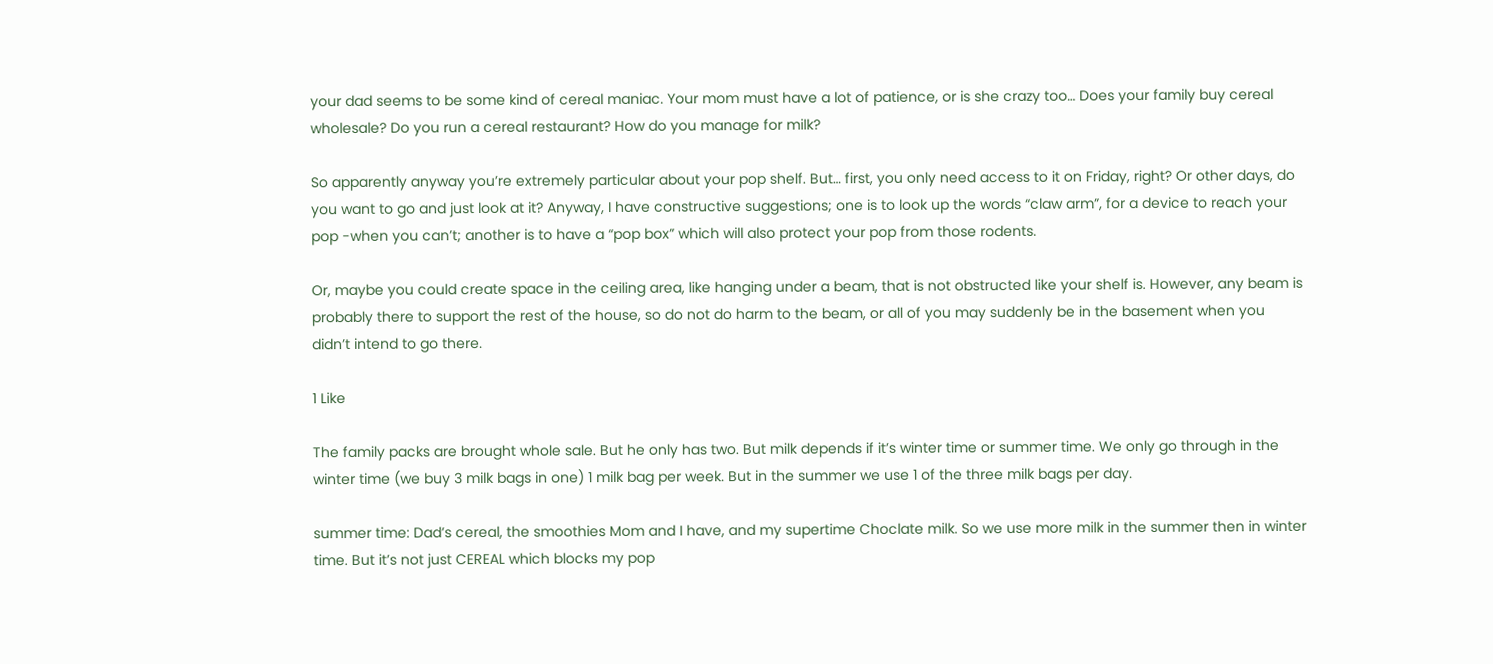your dad seems to be some kind of cereal maniac. Your mom must have a lot of patience, or is she crazy too… Does your family buy cereal wholesale? Do you run a cereal restaurant? How do you manage for milk?

So apparently anyway you’re extremely particular about your pop shelf. But… first, you only need access to it on Friday, right? Or other days, do you want to go and just look at it? Anyway, I have constructive suggestions; one is to look up the words “claw arm”, for a device to reach your pop -when you can’t; another is to have a “pop box” which will also protect your pop from those rodents.

Or, maybe you could create space in the ceiling area, like hanging under a beam, that is not obstructed like your shelf is. However, any beam is probably there to support the rest of the house, so do not do harm to the beam, or all of you may suddenly be in the basement when you didn’t intend to go there.

1 Like

The family packs are brought whole sale. But he only has two. But milk depends if it’s winter time or summer time. We only go through in the winter time (we buy 3 milk bags in one) 1 milk bag per week. But in the summer we use 1 of the three milk bags per day.

summer time: Dad’s cereal, the smoothies Mom and I have, and my supertime Choclate milk. So we use more milk in the summer then in winter time. But it’s not just CEREAL which blocks my pop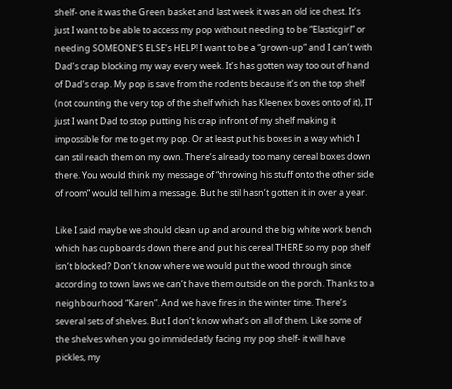shelf- one it was the Green basket and last week it was an old ice chest. It’s just I want to be able to access my pop without needing to be “Elasticgirl” or needing SOMEONE’S ELSE’s HELP! I want to be a “grown-up” and I can’t with Dad’s crap blocking my way every week. It’s has gotten way too out of hand of Dad’s crap. My pop is save from the rodents because it’s on the top shelf (not counting the very top of the shelf which has Kleenex boxes onto of it), IT just I want Dad to stop putting his crap infront of my shelf making it impossible for me to get my pop. Or at least put his boxes in a way which I can stil reach them on my own. There’s already too many cereal boxes down there. You would think my message of “throwing his stuff onto the other side of room” would tell him a message. But he stil hasn’t gotten it in over a year.

Like I said maybe we should clean up and around the big white work bench which has cupboards down there and put his cereal THERE so my pop shelf isn’t blocked? Don’t know where we would put the wood through since according to town laws we can’t have them outside on the porch. Thanks to a neighbourhood “Karen”. And we have fires in the winter time. There’s several sets of shelves. But I don’t know what’s on all of them. Like some of the shelves when you go immidedatly facing my pop shelf- it will have pickles, my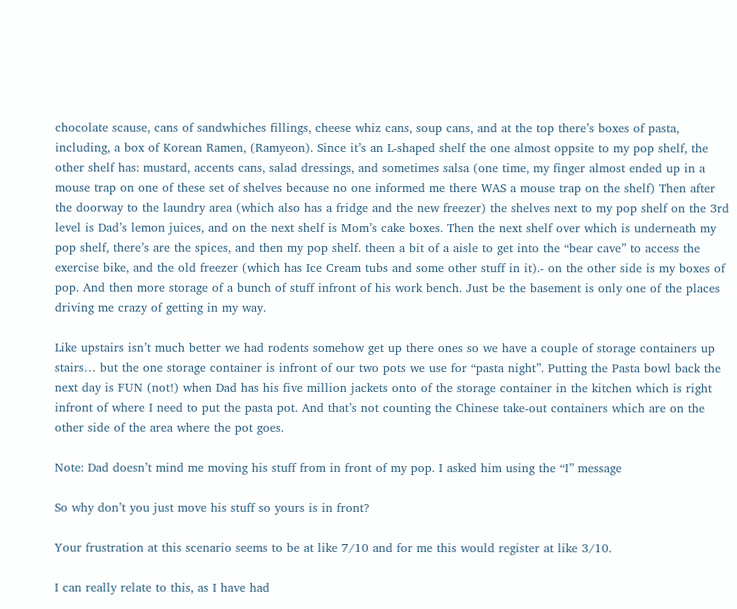chocolate scause, cans of sandwhiches fillings, cheese whiz cans, soup cans, and at the top there’s boxes of pasta, including, a box of Korean Ramen, (Ramyeon). Since it’s an L-shaped shelf the one almost oppsite to my pop shelf, the other shelf has: mustard, accents cans, salad dressings, and sometimes salsa (one time, my finger almost ended up in a mouse trap on one of these set of shelves because no one informed me there WAS a mouse trap on the shelf) Then after the doorway to the laundry area (which also has a fridge and the new freezer) the shelves next to my pop shelf on the 3rd level is Dad’s lemon juices, and on the next shelf is Mom’s cake boxes. Then the next shelf over which is underneath my pop shelf, there’s are the spices, and then my pop shelf. theen a bit of a aisle to get into the “bear cave” to access the exercise bike, and the old freezer (which has Ice Cream tubs and some other stuff in it).- on the other side is my boxes of pop. And then more storage of a bunch of stuff infront of his work bench. Just be the basement is only one of the places driving me crazy of getting in my way.

Like upstairs isn’t much better we had rodents somehow get up there ones so we have a couple of storage containers up stairs… but the one storage container is infront of our two pots we use for “pasta night”. Putting the Pasta bowl back the next day is FUN (not!) when Dad has his five million jackets onto of the storage container in the kitchen which is right infront of where I need to put the pasta pot. And that’s not counting the Chinese take-out containers which are on the other side of the area where the pot goes.

Note: Dad doesn’t mind me moving his stuff from in front of my pop. I asked him using the “I” message

So why don’t you just move his stuff so yours is in front?

Your frustration at this scenario seems to be at like 7/10 and for me this would register at like 3/10.

I can really relate to this, as I have had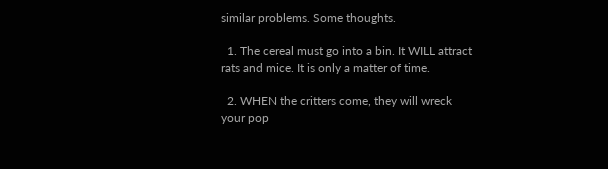similar problems. Some thoughts.

  1. The cereal must go into a bin. It WILL attract rats and mice. It is only a matter of time.

  2. WHEN the critters come, they will wreck your pop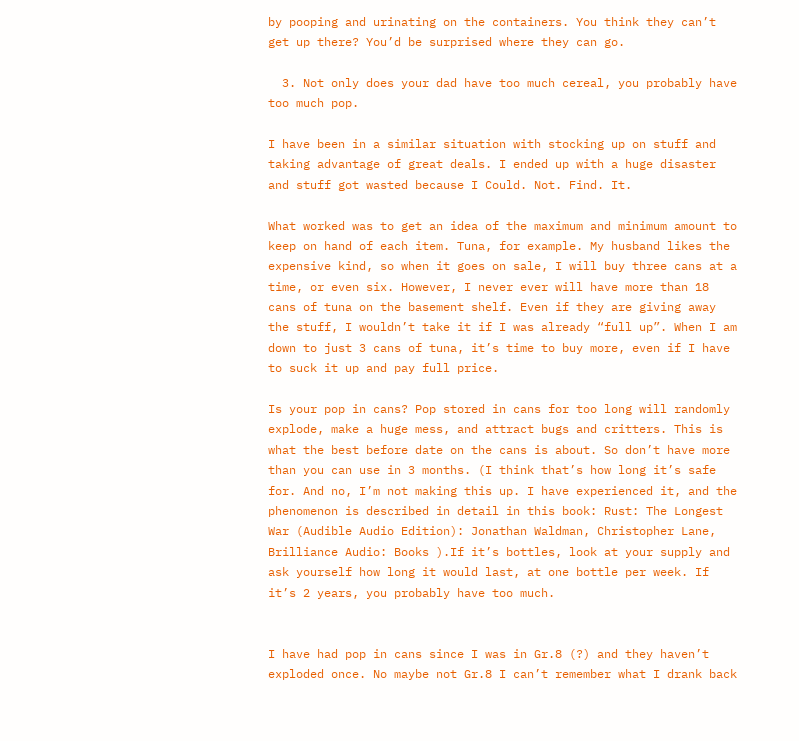by pooping and urinating on the containers. You think they can’t get up there? You’d be surprised where they can go.

  3. Not only does your dad have too much cereal, you probably have too much pop.

I have been in a similar situation with stocking up on stuff and taking advantage of great deals. I ended up with a huge disaster and stuff got wasted because I Could. Not. Find. It.

What worked was to get an idea of the maximum and minimum amount to keep on hand of each item. Tuna, for example. My husband likes the expensive kind, so when it goes on sale, I will buy three cans at a time, or even six. However, I never ever will have more than 18 cans of tuna on the basement shelf. Even if they are giving away the stuff, I wouldn’t take it if I was already “full up”. When I am down to just 3 cans of tuna, it’s time to buy more, even if I have to suck it up and pay full price.

Is your pop in cans? Pop stored in cans for too long will randomly explode, make a huge mess, and attract bugs and critters. This is what the best before date on the cans is about. So don’t have more than you can use in 3 months. (I think that’s how long it’s safe for. And no, I’m not making this up. I have experienced it, and the phenomenon is described in detail in this book: Rust: The Longest War (Audible Audio Edition): Jonathan Waldman, Christopher Lane, Brilliance Audio: Books ).If it’s bottles, look at your supply and ask yourself how long it would last, at one bottle per week. If it’s 2 years, you probably have too much.


I have had pop in cans since I was in Gr.8 (?) and they haven’t exploded once. No maybe not Gr.8 I can’t remember what I drank back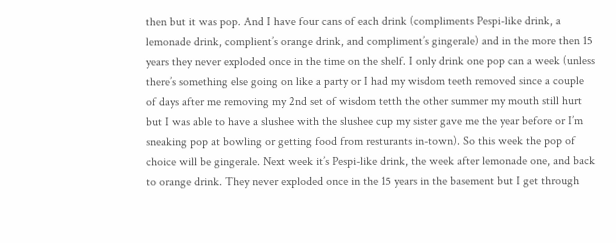then but it was pop. And I have four cans of each drink (compliments Pespi-like drink, a lemonade drink, complient’s orange drink, and compliment’s gingerale) and in the more then 15 years they never exploded once in the time on the shelf. I only drink one pop can a week (unless there’s something else going on like a party or I had my wisdom teeth removed since a couple of days after me removing my 2nd set of wisdom tetth the other summer my mouth still hurt but I was able to have a slushee with the slushee cup my sister gave me the year before or I’m sneaking pop at bowling or getting food from resturants in-town). So this week the pop of choice will be gingerale. Next week it’s Pespi-like drink, the week after lemonade one, and back to orange drink. They never exploded once in the 15 years in the basement but I get through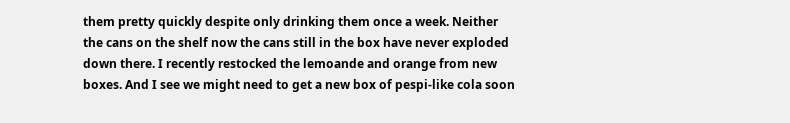them pretty quickly despite only drinking them once a week. Neither the cans on the shelf now the cans still in the box have never exploded down there. I recently restocked the lemoande and orange from new boxes. And I see we might need to get a new box of pespi-like cola soon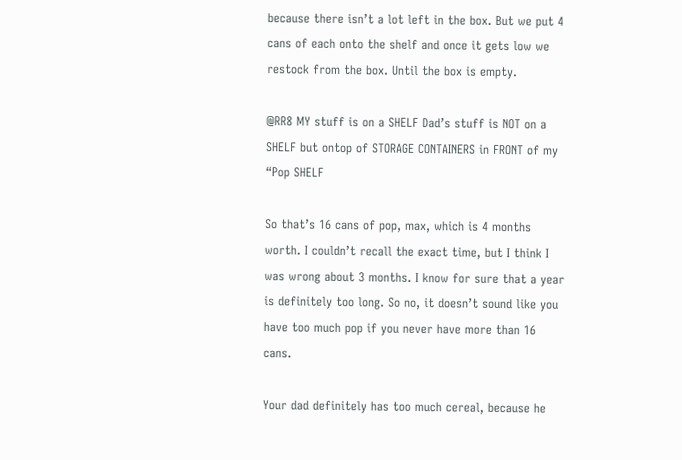because there isn’t a lot left in the box. But we put 4 cans of each onto the shelf and once it gets low we restock from the box. Until the box is empty.

@RR8 MY stuff is on a SHELF Dad’s stuff is NOT on a SHELF but ontop of STORAGE CONTAINERS in FRONT of my “Pop SHELF

So that’s 16 cans of pop, max, which is 4 months worth. I couldn’t recall the exact time, but I think I was wrong about 3 months. I know for sure that a year is definitely too long. So no, it doesn’t sound like you have too much pop if you never have more than 16 cans.

Your dad definitely has too much cereal, because he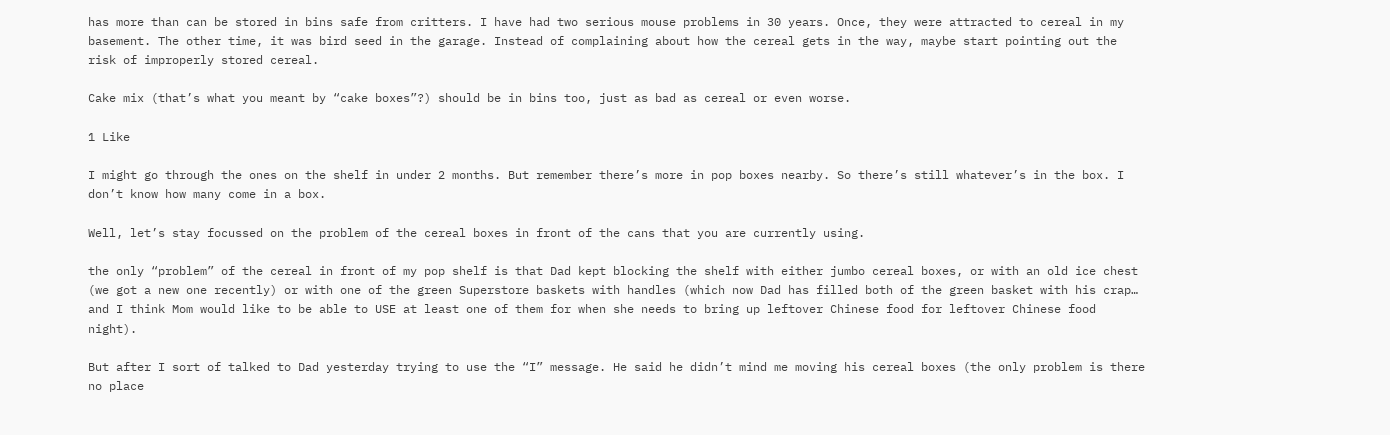has more than can be stored in bins safe from critters. I have had two serious mouse problems in 30 years. Once, they were attracted to cereal in my basement. The other time, it was bird seed in the garage. Instead of complaining about how the cereal gets in the way, maybe start pointing out the risk of improperly stored cereal.

Cake mix (that’s what you meant by “cake boxes”?) should be in bins too, just as bad as cereal or even worse.

1 Like

I might go through the ones on the shelf in under 2 months. But remember there’s more in pop boxes nearby. So there’s still whatever’s in the box. I don’t know how many come in a box.

Well, let’s stay focussed on the problem of the cereal boxes in front of the cans that you are currently using.

the only “problem” of the cereal in front of my pop shelf is that Dad kept blocking the shelf with either jumbo cereal boxes, or with an old ice chest (we got a new one recently) or with one of the green Superstore baskets with handles (which now Dad has filled both of the green basket with his crap… and I think Mom would like to be able to USE at least one of them for when she needs to bring up leftover Chinese food for leftover Chinese food night).

But after I sort of talked to Dad yesterday trying to use the “I” message. He said he didn’t mind me moving his cereal boxes (the only problem is there no place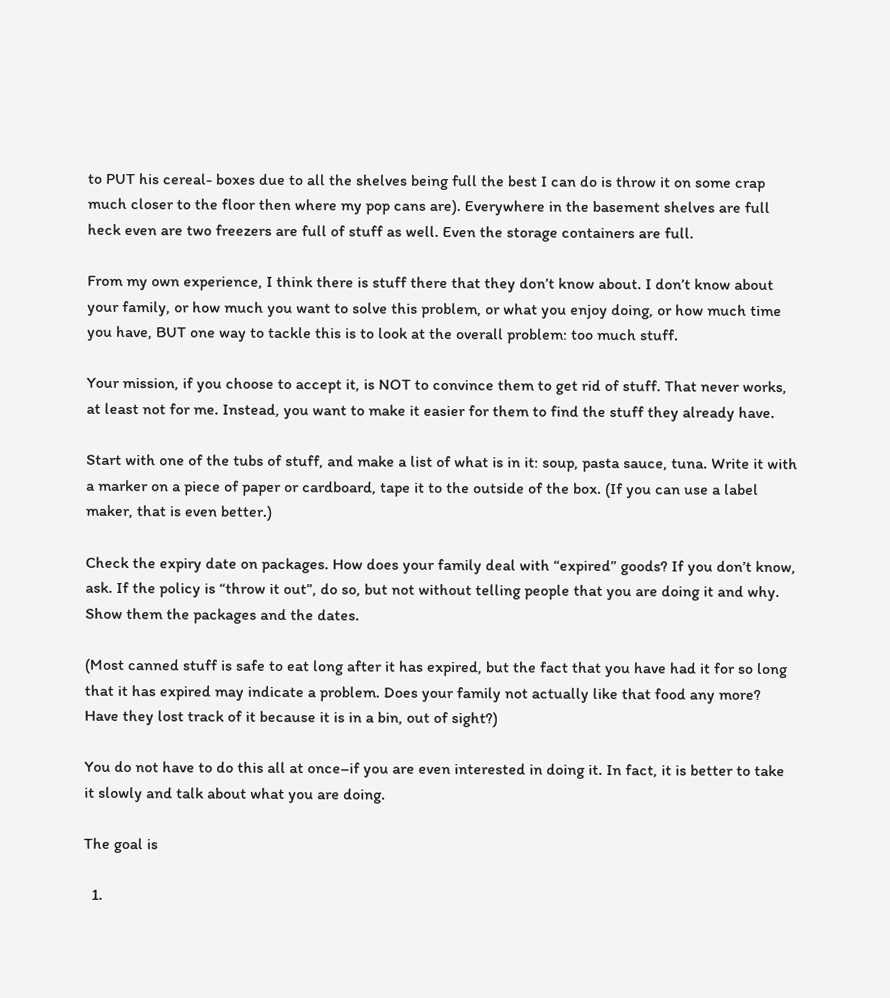to PUT his cereal- boxes due to all the shelves being full the best I can do is throw it on some crap much closer to the floor then where my pop cans are). Everywhere in the basement shelves are full heck even are two freezers are full of stuff as well. Even the storage containers are full.

From my own experience, I think there is stuff there that they don’t know about. I don’t know about your family, or how much you want to solve this problem, or what you enjoy doing, or how much time you have, BUT one way to tackle this is to look at the overall problem: too much stuff.

Your mission, if you choose to accept it, is NOT to convince them to get rid of stuff. That never works, at least not for me. Instead, you want to make it easier for them to find the stuff they already have.

Start with one of the tubs of stuff, and make a list of what is in it: soup, pasta sauce, tuna. Write it with a marker on a piece of paper or cardboard, tape it to the outside of the box. (If you can use a label maker, that is even better.)

Check the expiry date on packages. How does your family deal with “expired” goods? If you don’t know, ask. If the policy is “throw it out”, do so, but not without telling people that you are doing it and why. Show them the packages and the dates.

(Most canned stuff is safe to eat long after it has expired, but the fact that you have had it for so long that it has expired may indicate a problem. Does your family not actually like that food any more? Have they lost track of it because it is in a bin, out of sight?)

You do not have to do this all at once–if you are even interested in doing it. In fact, it is better to take it slowly and talk about what you are doing.

The goal is

  1.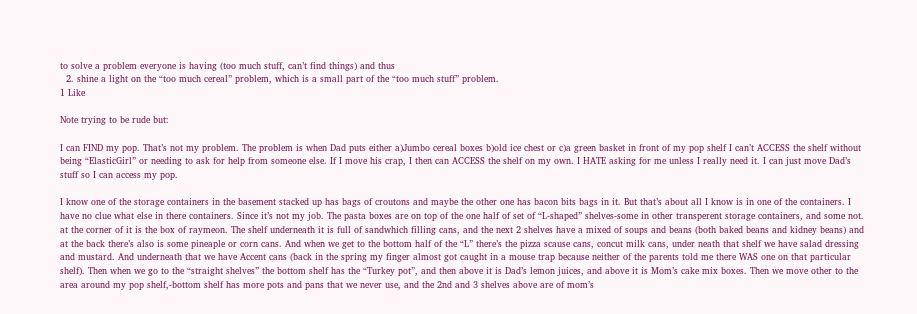to solve a problem everyone is having (too much stuff, can’t find things) and thus
  2. shine a light on the “too much cereal” problem, which is a small part of the “too much stuff” problem.
1 Like

Note trying to be rude but:

I can FIND my pop. That’s not my problem. The problem is when Dad puts either a)Jumbo cereal boxes b)old ice chest or c)a green basket in front of my pop shelf I can’t ACCESS the shelf without being “ElasticGirl” or needing to ask for help from someone else. If I move his crap, I then can ACCESS the shelf on my own. I HATE asking for me unless I really need it. I can just move Dad’s stuff so I can access my pop.

I know one of the storage containers in the basement stacked up has bags of croutons and maybe the other one has bacon bits bags in it. But that’s about all I know is in one of the containers. I have no clue what else in there containers. Since it’s not my job. The pasta boxes are on top of the one half of set of “L-shaped” shelves-some in other transperent storage containers, and some not. at the corner of it is the box of raymeon. The shelf underneath it is full of sandwhich filling cans, and the next 2 shelves have a mixed of soups and beans (both baked beans and kidney beans) and at the back there’s also is some pineaple or corn cans. And when we get to the bottom half of the “L” there’s the pizza scause cans, concut milk cans, under neath that shelf we have salad dressing and mustard. And underneath that we have Accent cans (back in the spring my finger almost got caught in a mouse trap because neither of the parents told me there WAS one on that particular shelf). Then when we go to the “straight shelves” the bottom shelf has the “Turkey pot”, and then above it is Dad’s lemon juices, and above it is Mom’s cake mix boxes. Then we move other to the area around my pop shelf,-bottom shelf has more pots and pans that we never use, and the 2nd and 3 shelves above are of mom’s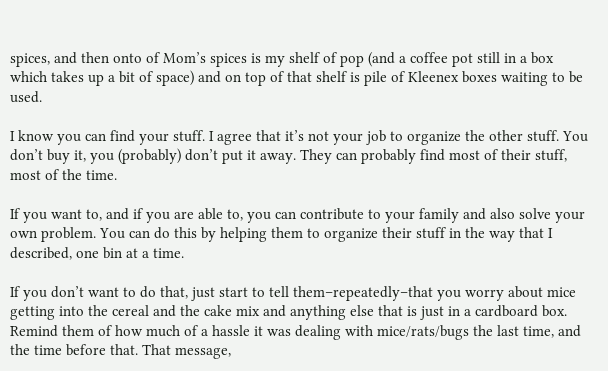spices, and then onto of Mom’s spices is my shelf of pop (and a coffee pot still in a box which takes up a bit of space) and on top of that shelf is pile of Kleenex boxes waiting to be used.

I know you can find your stuff. I agree that it’s not your job to organize the other stuff. You don’t buy it, you (probably) don’t put it away. They can probably find most of their stuff, most of the time.

If you want to, and if you are able to, you can contribute to your family and also solve your own problem. You can do this by helping them to organize their stuff in the way that I described, one bin at a time.

If you don’t want to do that, just start to tell them–repeatedly–that you worry about mice getting into the cereal and the cake mix and anything else that is just in a cardboard box. Remind them of how much of a hassle it was dealing with mice/rats/bugs the last time, and the time before that. That message,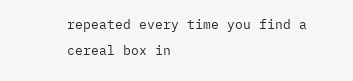repeated every time you find a cereal box in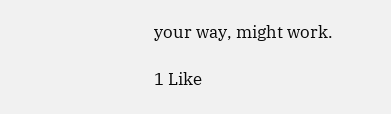your way, might work.

1 Like